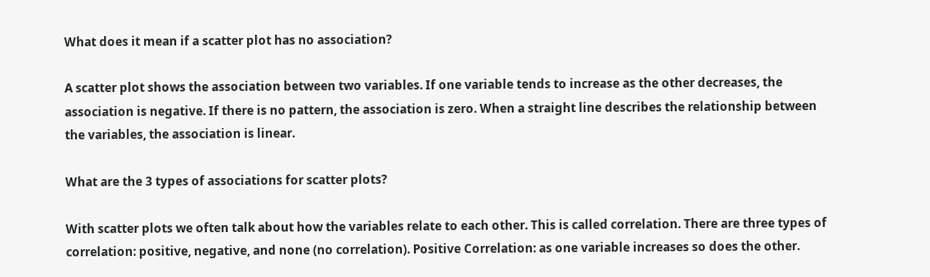What does it mean if a scatter plot has no association?

A scatter plot shows the association between two variables. If one variable tends to increase as the other decreases, the association is negative. If there is no pattern, the association is zero. When a straight line describes the relationship between the variables, the association is linear.

What are the 3 types of associations for scatter plots?

With scatter plots we often talk about how the variables relate to each other. This is called correlation. There are three types of correlation: positive, negative, and none (no correlation). Positive Correlation: as one variable increases so does the other.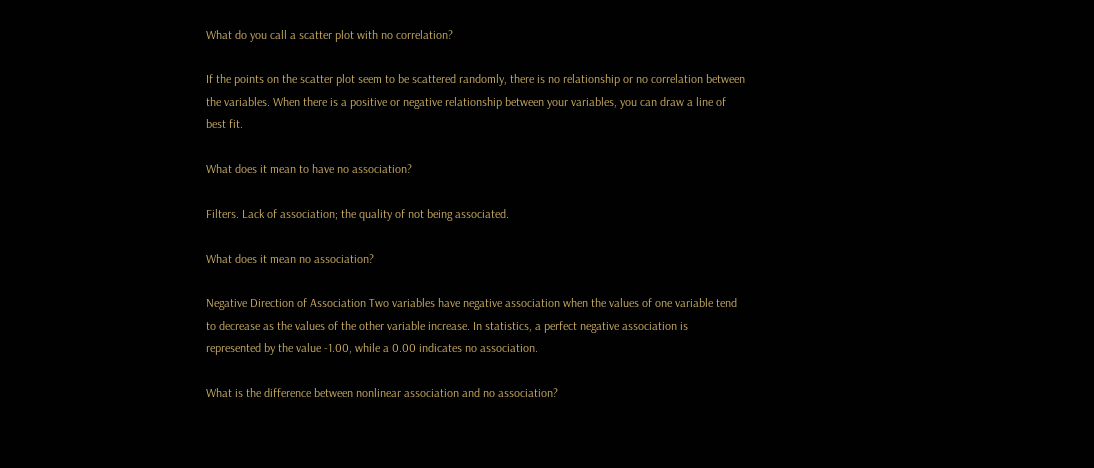What do you call a scatter plot with no correlation?

If the points on the scatter plot seem to be scattered randomly, there is no relationship or no correlation between the variables. When there is a positive or negative relationship between your variables, you can draw a line of best fit.

What does it mean to have no association?

Filters. Lack of association; the quality of not being associated.

What does it mean no association?

Negative Direction of Association Two variables have negative association when the values of one variable tend to decrease as the values of the other variable increase. In statistics, a perfect negative association is represented by the value -1.00, while a 0.00 indicates no association.

What is the difference between nonlinear association and no association?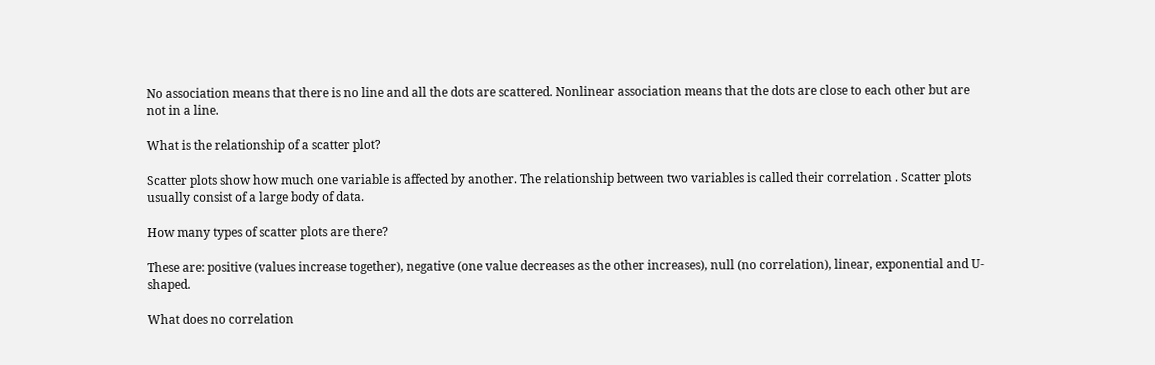No association means that there is no line and all the dots are scattered. Nonlinear association means that the dots are close to each other but are not in a line.

What is the relationship of a scatter plot?

Scatter plots show how much one variable is affected by another. The relationship between two variables is called their correlation . Scatter plots usually consist of a large body of data.

How many types of scatter plots are there?

These are: positive (values increase together), negative (one value decreases as the other increases), null (no correlation), linear, exponential and U-shaped.

What does no correlation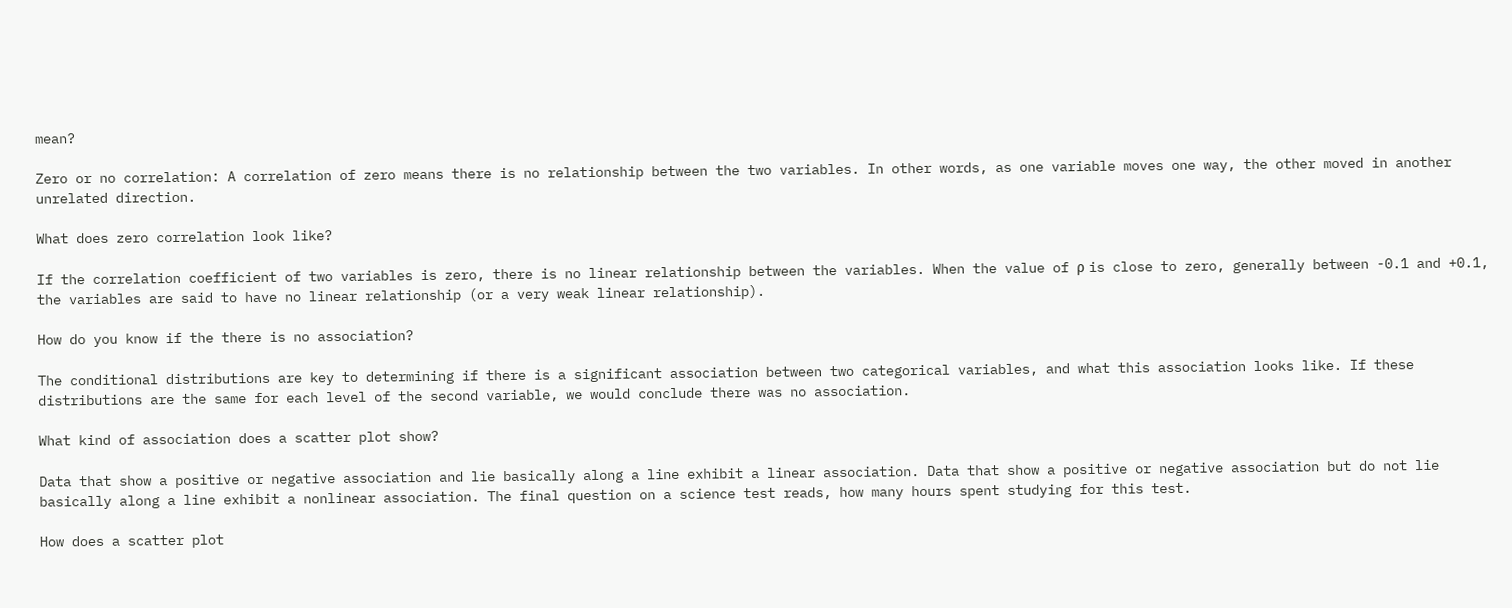mean?

Zero or no correlation: A correlation of zero means there is no relationship between the two variables. In other words, as one variable moves one way, the other moved in another unrelated direction.

What does zero correlation look like?

If the correlation coefficient of two variables is zero, there is no linear relationship between the variables. When the value of ρ is close to zero, generally between -0.1 and +0.1, the variables are said to have no linear relationship (or a very weak linear relationship).

How do you know if the there is no association?

The conditional distributions are key to determining if there is a significant association between two categorical variables, and what this association looks like. If these distributions are the same for each level of the second variable, we would conclude there was no association.

What kind of association does a scatter plot show?

Data that show a positive or negative association and lie basically along a line exhibit a linear association. Data that show a positive or negative association but do not lie basically along a line exhibit a nonlinear association. The final question on a science test reads, how many hours spent studying for this test.

How does a scatter plot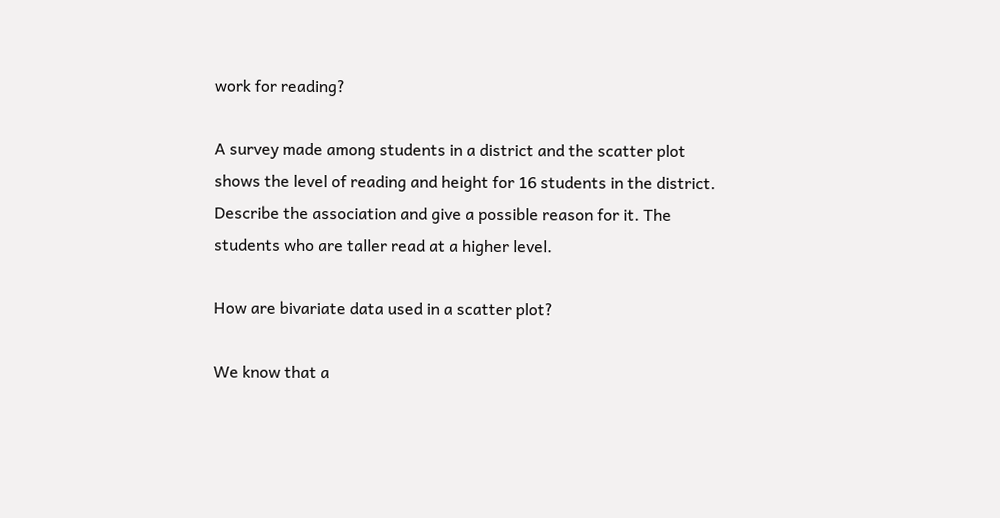work for reading?

A survey made among students in a district and the scatter plot shows the level of reading and height for 16 students in the district. Describe the association and give a possible reason for it. The students who are taller read at a higher level.

How are bivariate data used in a scatter plot?

We know that a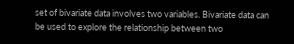set of bivariate data involves two variables. Bivariate data can be used to explore the relationship between two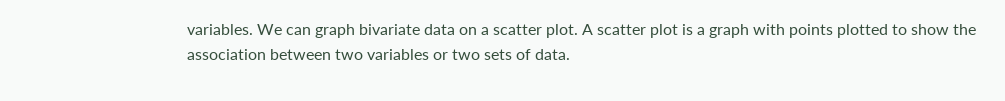variables. We can graph bivariate data on a scatter plot. A scatter plot is a graph with points plotted to show the association between two variables or two sets of data.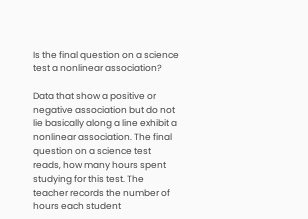Is the final question on a science test a nonlinear association?

Data that show a positive or negative association but do not lie basically along a line exhibit a nonlinear association. The final question on a science test reads, how many hours spent studying for this test. The teacher records the number of hours each student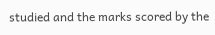studied and the marks scored by the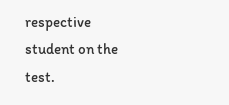respective student on the test.